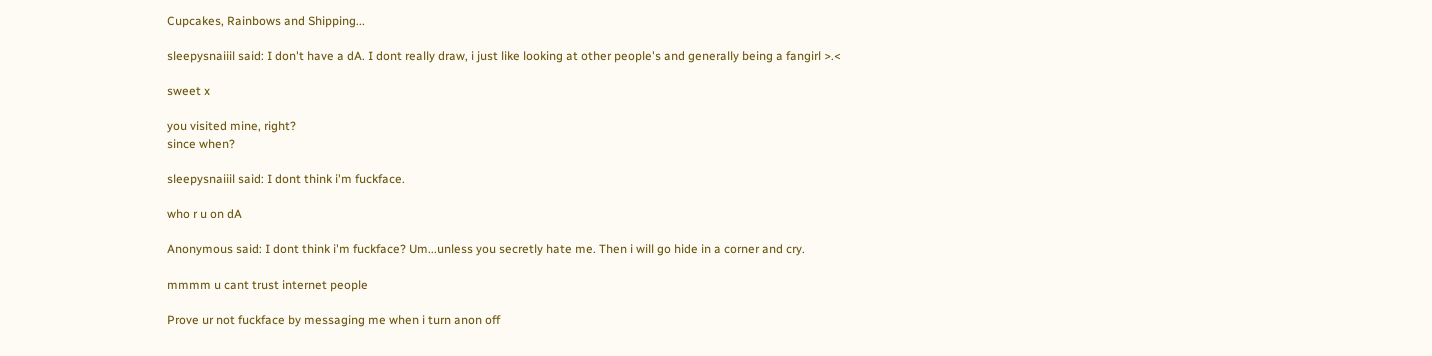Cupcakes, Rainbows and Shipping...

sleepysnaiiil said: I don't have a dA. I dont really draw, i just like looking at other people's and generally being a fangirl >.<

sweet x

you visited mine, right?
since when?

sleepysnaiiil said: I dont think i'm fuckface.

who r u on dA

Anonymous said: I dont think i'm fuckface? Um...unless you secretly hate me. Then i will go hide in a corner and cry.

mmmm u cant trust internet people

Prove ur not fuckface by messaging me when i turn anon off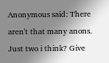Anonymous said: There aren't that many anons. Just two i think? Give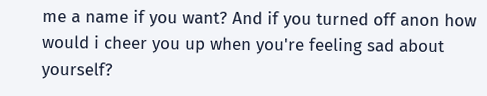me a name if you want? And if you turned off anon how would i cheer you up when you're feeling sad about yourself?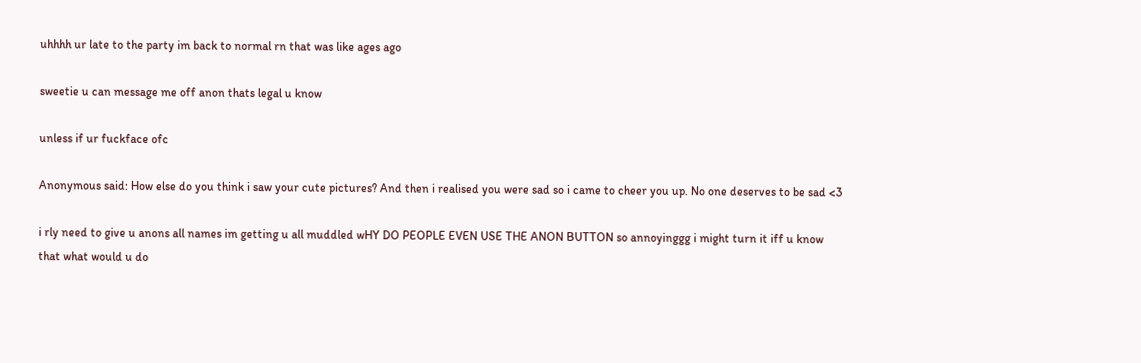uhhhh ur late to the party im back to normal rn that was like ages ago

sweetie u can message me off anon thats legal u know

unless if ur fuckface ofc

Anonymous said: How else do you think i saw your cute pictures? And then i realised you were sad so i came to cheer you up. No one deserves to be sad <3

i rly need to give u anons all names im getting u all muddled wHY DO PEOPLE EVEN USE THE ANON BUTTON so annoyinggg i might turn it iff u know that what would u do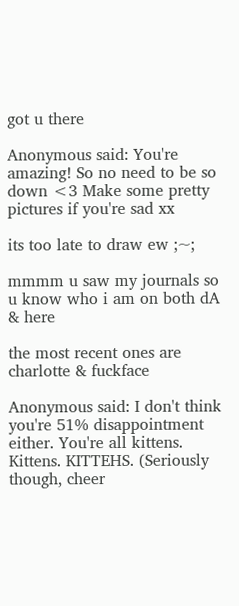got u there

Anonymous said: You're amazing! So no need to be so down <3 Make some pretty pictures if you're sad xx

its too late to draw ew ;~;

mmmm u saw my journals so u know who i am on both dA & here

the most recent ones are charlotte & fuckface

Anonymous said: I don't think you're 51% disappointment either. You're all kittens. Kittens. KITTEHS. (Seriously though, cheer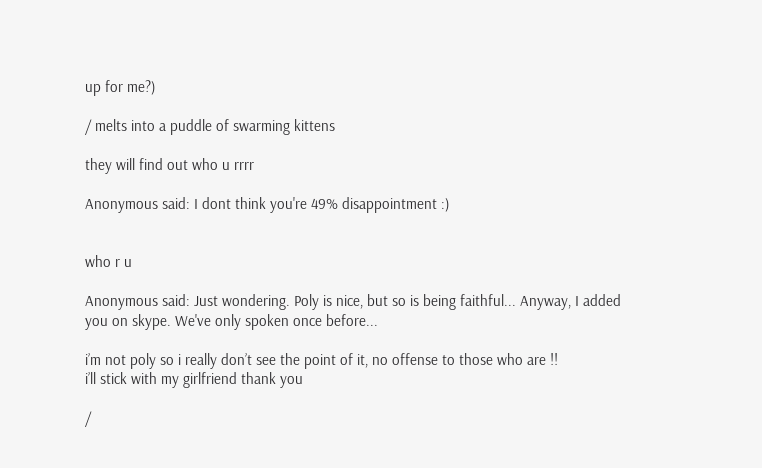up for me?)

/ melts into a puddle of swarming kittens

they will find out who u rrrr

Anonymous said: I dont think you're 49% disappointment :)


who r u

Anonymous said: Just wondering. Poly is nice, but so is being faithful... Anyway, I added you on skype. We've only spoken once before...

i’m not poly so i really don’t see the point of it, no offense to those who are !!
i’ll stick with my girlfriend thank you

/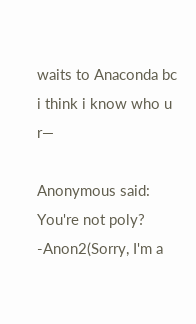waits to Anaconda bc i think i know who u r—

Anonymous said: You're not poly? -Anon2(Sorry, I'm a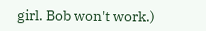girl. Bob won't work.)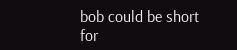bob could be short for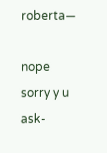roberta—

nope sorry y u ask-